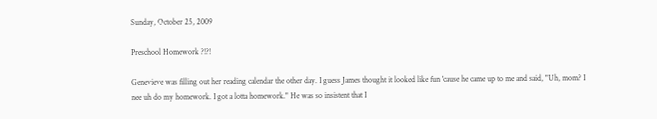Sunday, October 25, 2009

Preschool Homework ?!?!

Genevieve was filling out her reading calendar the other day. I guess James thought it looked like fun 'cause he came up to me and said, "Uh, mom? I nee uh do my homework. I got a lotta homework." He was so insistent that I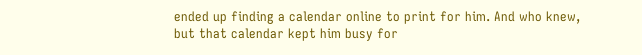ended up finding a calendar online to print for him. And who knew, but that calendar kept him busy for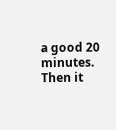a good 20 minutes. Then it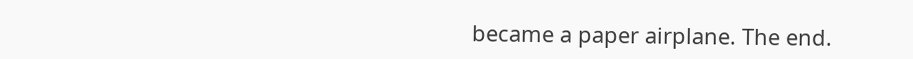became a paper airplane. The end.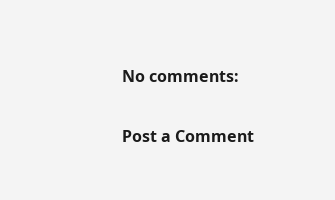No comments:

Post a Comment